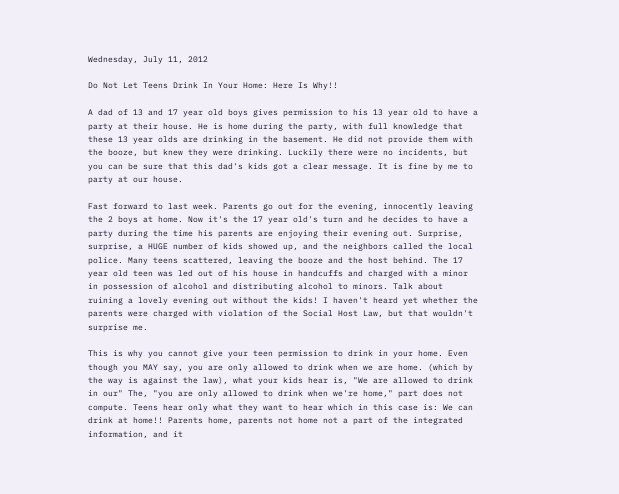Wednesday, July 11, 2012

Do Not Let Teens Drink In Your Home: Here Is Why!!

A dad of 13 and 17 year old boys gives permission to his 13 year old to have a party at their house. He is home during the party, with full knowledge that these 13 year olds are drinking in the basement. He did not provide them with the booze, but knew they were drinking. Luckily there were no incidents, but you can be sure that this dad's kids got a clear message. It is fine by me to party at our house.

Fast forward to last week. Parents go out for the evening, innocently leaving the 2 boys at home. Now it's the 17 year old's turn and he decides to have a party during the time his parents are enjoying their evening out. Surprise, surprise, a HUGE number of kids showed up, and the neighbors called the local police. Many teens scattered, leaving the booze and the host behind. The 17 year old teen was led out of his house in handcuffs and charged with a minor in possession of alcohol and distributing alcohol to minors. Talk about ruining a lovely evening out without the kids! I haven't heard yet whether the parents were charged with violation of the Social Host Law, but that wouldn't surprise me.

This is why you cannot give your teen permission to drink in your home. Even though you MAY say, you are only allowed to drink when we are home. (which by the way is against the law), what your kids hear is, "We are allowed to drink in our" The, "you are only allowed to drink when we're home," part does not compute. Teens hear only what they want to hear which in this case is: We can drink at home!! Parents home, parents not home not a part of the integrated information, and it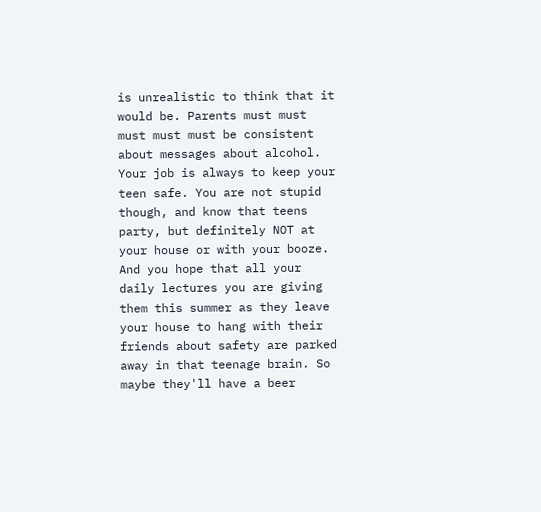is unrealistic to think that it would be. Parents must must must must must be consistent about messages about alcohol. Your job is always to keep your teen safe. You are not stupid though, and know that teens party, but definitely NOT at your house or with your booze. And you hope that all your daily lectures you are giving them this summer as they leave your house to hang with their friends about safety are parked away in that teenage brain. So maybe they'll have a beer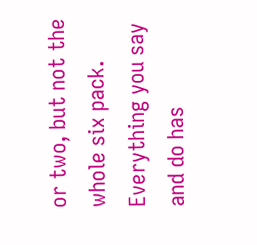or two, but not the whole six pack. Everything you say and do has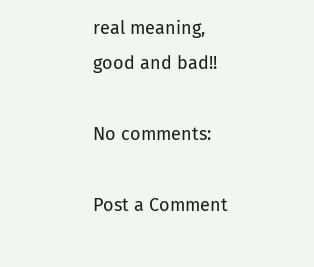real meaning, good and bad!!

No comments:

Post a Comment